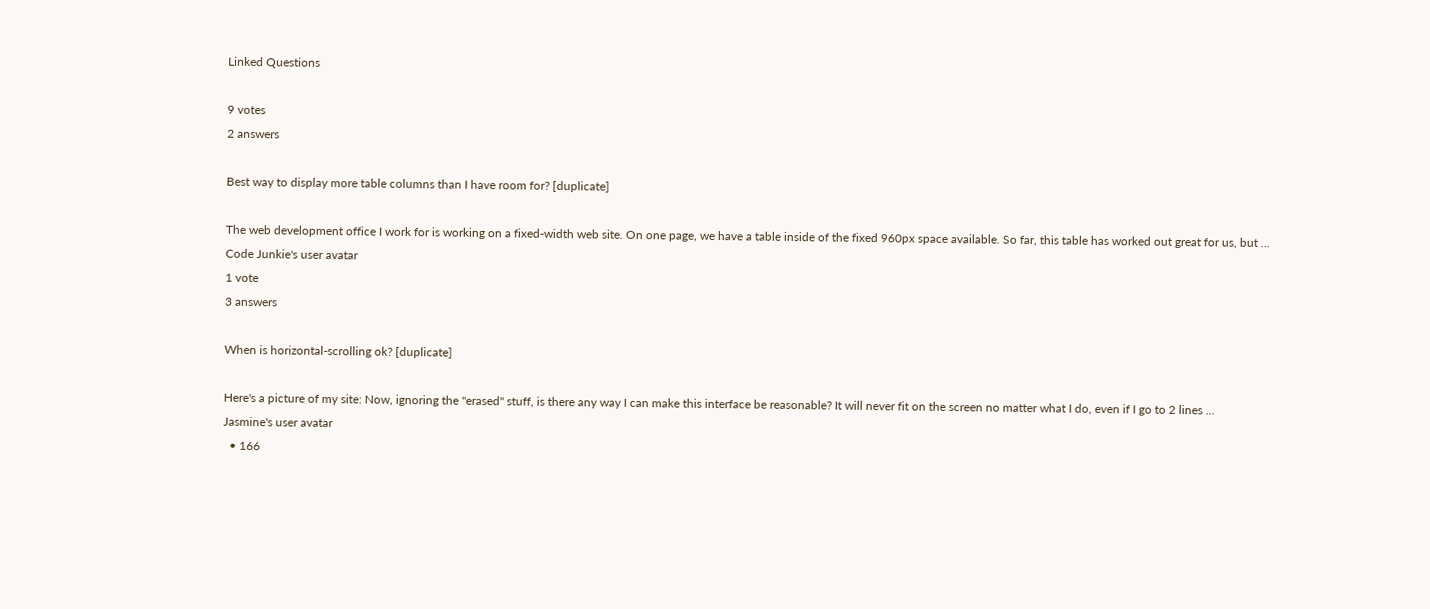Linked Questions

9 votes
2 answers

Best way to display more table columns than I have room for? [duplicate]

The web development office I work for is working on a fixed-width web site. On one page, we have a table inside of the fixed 960px space available. So far, this table has worked out great for us, but ...
Code Junkie's user avatar
1 vote
3 answers

When is horizontal-scrolling ok? [duplicate]

Here's a picture of my site: Now, ignoring the "erased" stuff, is there any way I can make this interface be reasonable? It will never fit on the screen no matter what I do, even if I go to 2 lines ...
Jasmine's user avatar
  • 166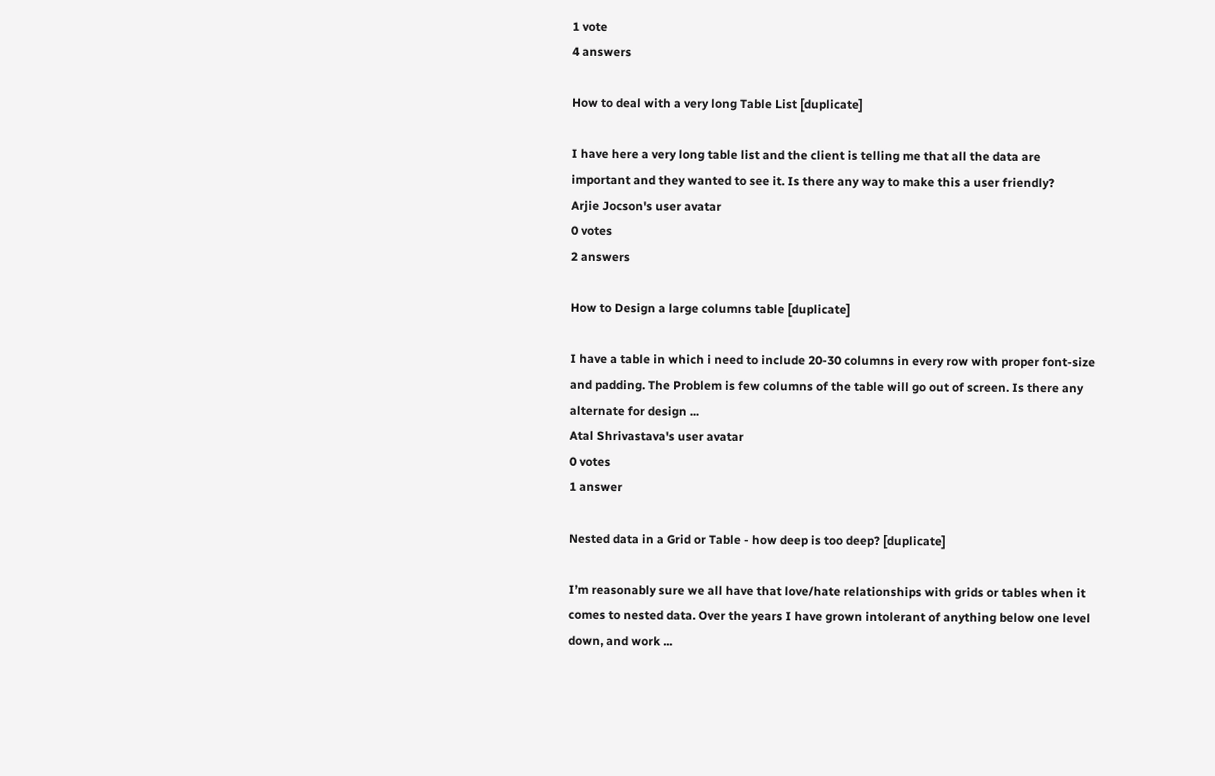1 vote
4 answers

How to deal with a very long Table List [duplicate]

I have here a very long table list and the client is telling me that all the data are important and they wanted to see it. Is there any way to make this a user friendly?
Arjie Jocson's user avatar
0 votes
2 answers

How to Design a large columns table [duplicate]

I have a table in which i need to include 20-30 columns in every row with proper font-size and padding. The Problem is few columns of the table will go out of screen. Is there any alternate for design ...
Atal Shrivastava's user avatar
0 votes
1 answer

Nested data in a Grid or Table - how deep is too deep? [duplicate]

I’m reasonably sure we all have that love/hate relationships with grids or tables when it comes to nested data. Over the years I have grown intolerant of anything below one level down, and work ...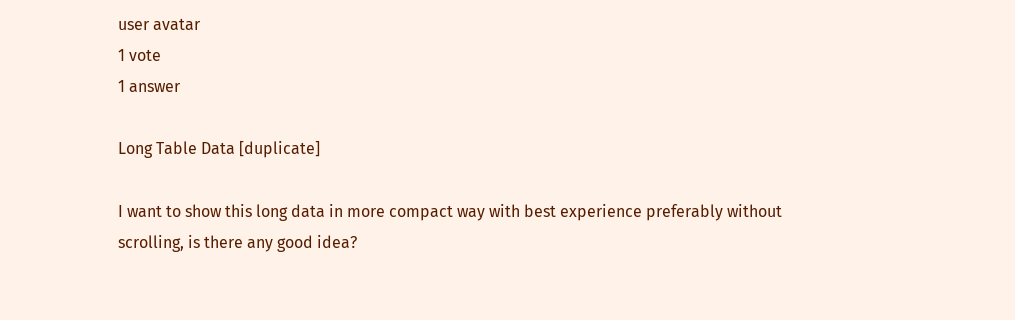user avatar
1 vote
1 answer

Long Table Data [duplicate]

I want to show this long data in more compact way with best experience preferably without scrolling, is there any good idea?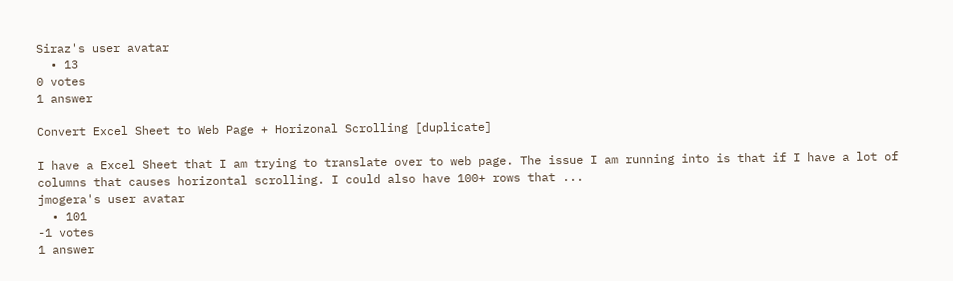Siraz's user avatar
  • 13
0 votes
1 answer

Convert Excel Sheet to Web Page + Horizonal Scrolling [duplicate]

I have a Excel Sheet that I am trying to translate over to web page. The issue I am running into is that if I have a lot of columns that causes horizontal scrolling. I could also have 100+ rows that ...
jmogera's user avatar
  • 101
-1 votes
1 answer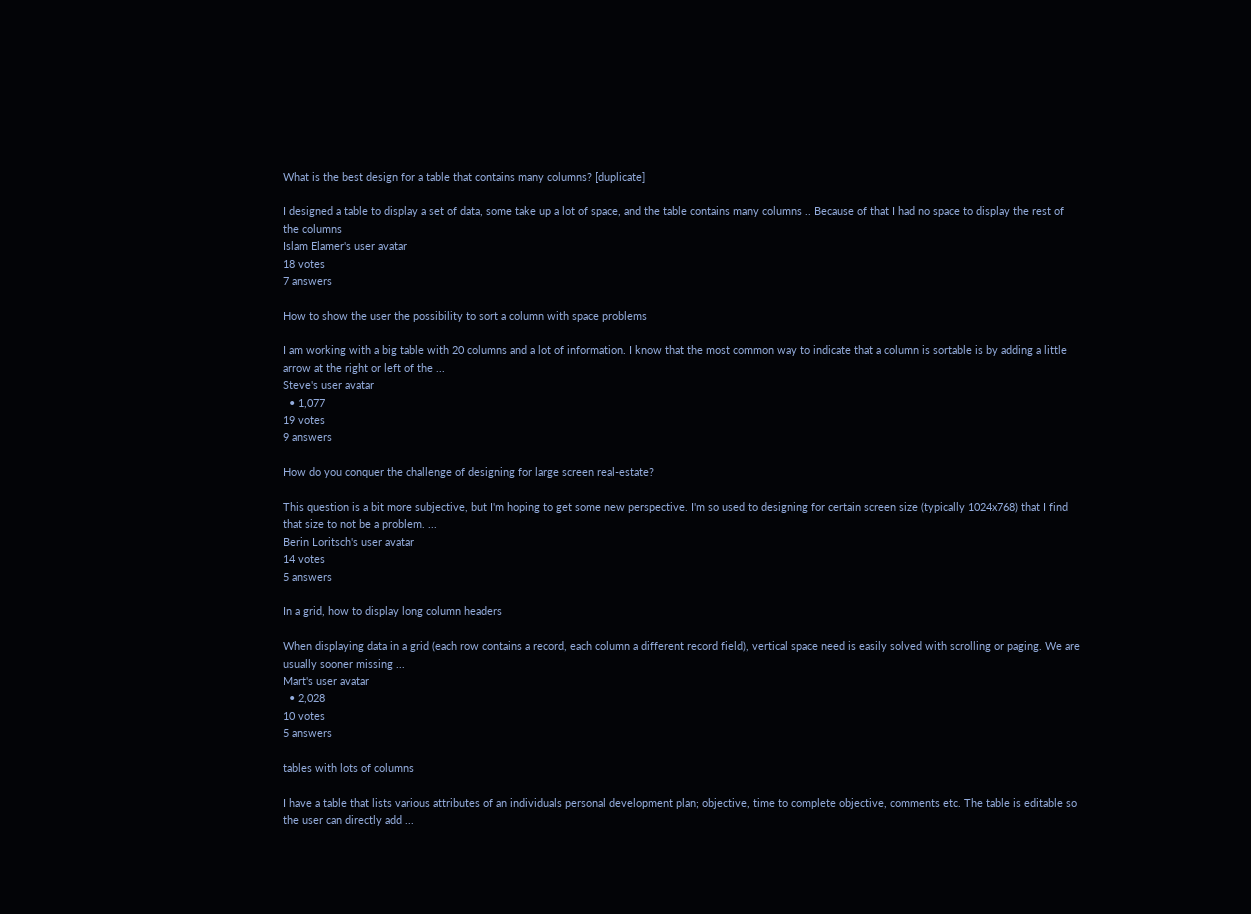What is the best design for a table that contains many columns? [duplicate]

I designed a table to display a set of data, some take up a lot of space, and the table contains many columns .. Because of that I had no space to display the rest of the columns
Islam Elamer's user avatar
18 votes
7 answers

How to show the user the possibility to sort a column with space problems

I am working with a big table with 20 columns and a lot of information. I know that the most common way to indicate that a column is sortable is by adding a little arrow at the right or left of the ...
Steve's user avatar
  • 1,077
19 votes
9 answers

How do you conquer the challenge of designing for large screen real-estate?

This question is a bit more subjective, but I'm hoping to get some new perspective. I'm so used to designing for certain screen size (typically 1024x768) that I find that size to not be a problem. ...
Berin Loritsch's user avatar
14 votes
5 answers

In a grid, how to display long column headers

When displaying data in a grid (each row contains a record, each column a different record field), vertical space need is easily solved with scrolling or paging. We are usually sooner missing ...
Mart's user avatar
  • 2,028
10 votes
5 answers

tables with lots of columns

I have a table that lists various attributes of an individuals personal development plan; objective, time to complete objective, comments etc. The table is editable so the user can directly add ...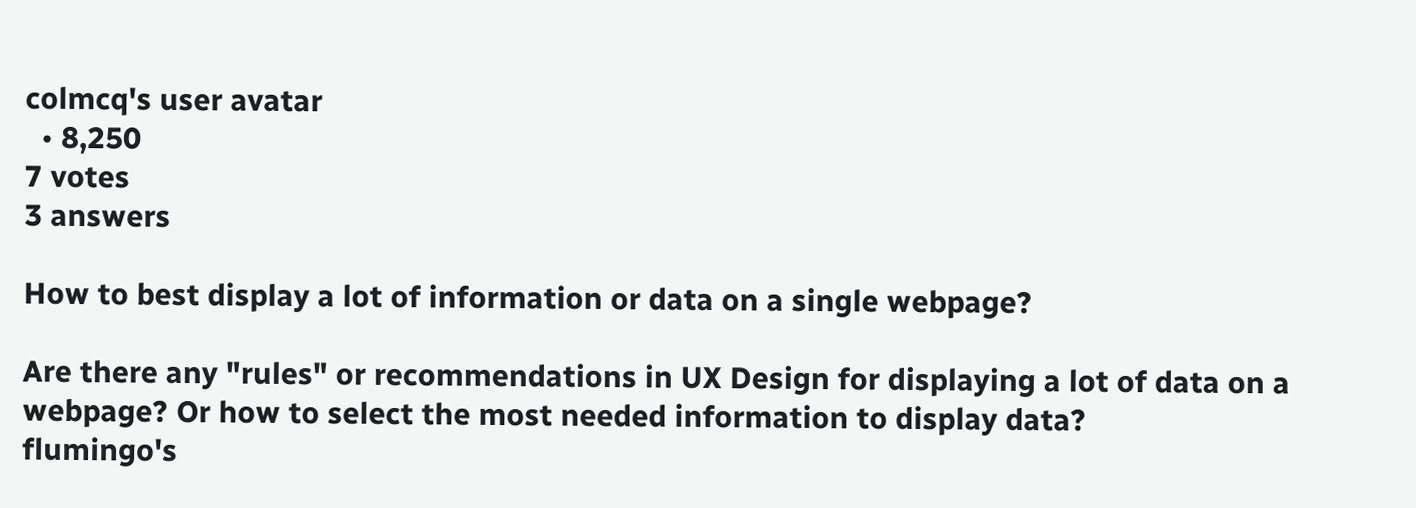colmcq's user avatar
  • 8,250
7 votes
3 answers

How to best display a lot of information or data on a single webpage?

Are there any "rules" or recommendations in UX Design for displaying a lot of data on a webpage? Or how to select the most needed information to display data?
flumingo's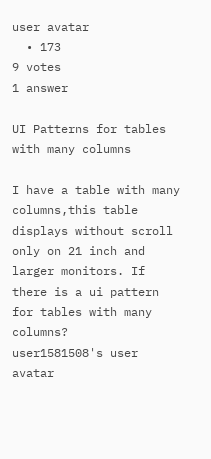user avatar
  • 173
9 votes
1 answer

UI Patterns for tables with many columns

I have a table with many columns,this table displays without scroll only on 21 inch and larger monitors. If there is a ui pattern for tables with many columns?
user1581508's user avatar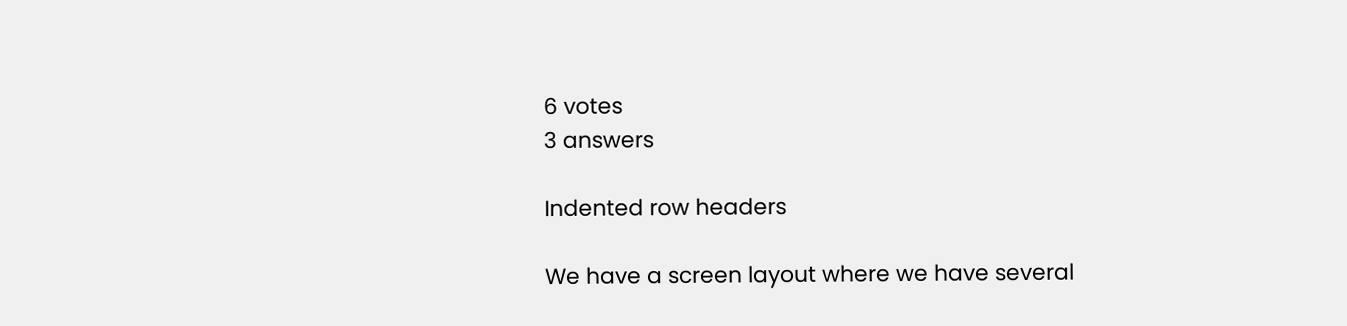6 votes
3 answers

Indented row headers

We have a screen layout where we have several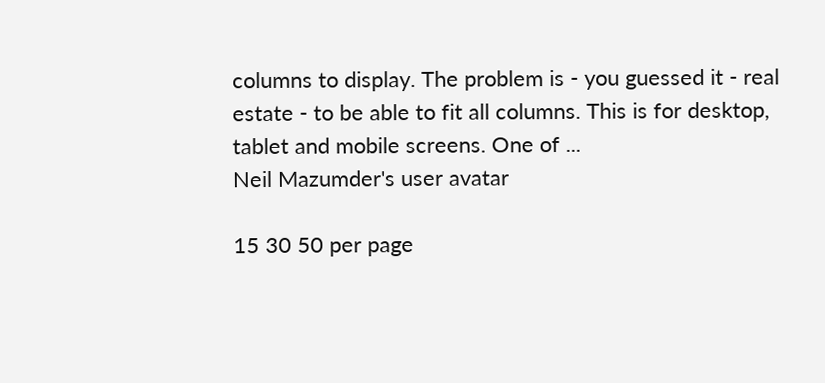columns to display. The problem is - you guessed it - real estate - to be able to fit all columns. This is for desktop, tablet and mobile screens. One of ...
Neil Mazumder's user avatar

15 30 50 per page